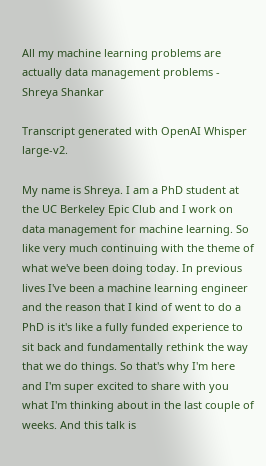All my machine learning problems are actually data management problems - Shreya Shankar

Transcript generated with OpenAI Whisper large-v2.

My name is Shreya. I am a PhD student at the UC Berkeley Epic Club and I work on data management for machine learning. So like very much continuing with the theme of what we've been doing today. In previous lives I've been a machine learning engineer and the reason that I kind of went to do a PhD is it's like a fully funded experience to sit back and fundamentally rethink the way that we do things. So that's why I'm here and I'm super excited to share with you what I'm thinking about in the last couple of weeks. And this talk is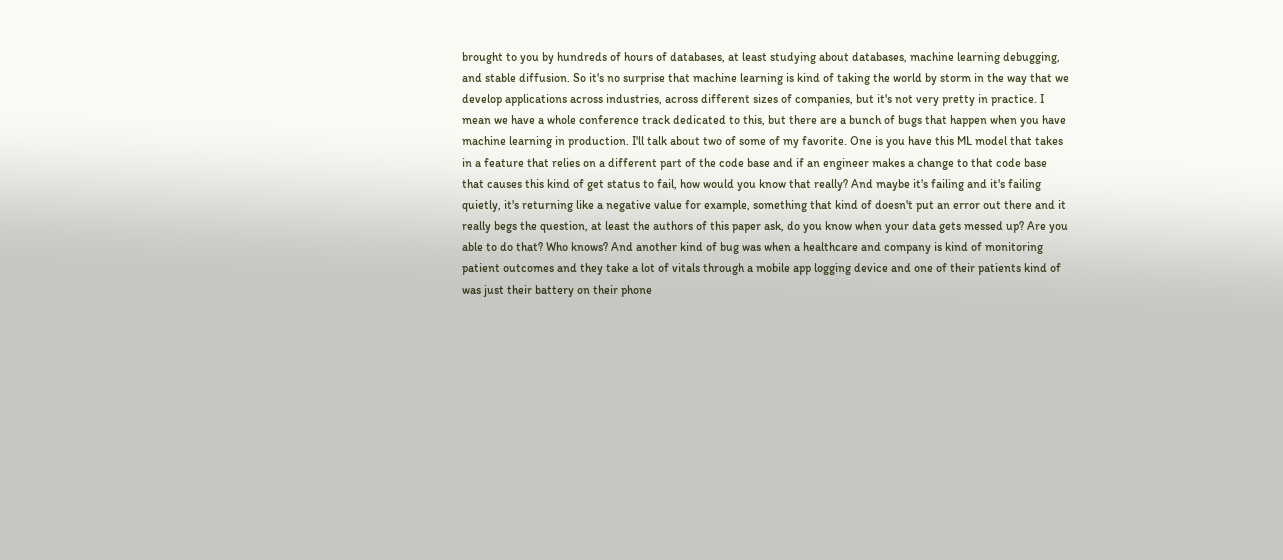brought to you by hundreds of hours of databases, at least studying about databases, machine learning debugging, and stable diffusion. So it's no surprise that machine learning is kind of taking the world by storm in the way that we develop applications across industries, across different sizes of companies, but it's not very pretty in practice. I mean we have a whole conference track dedicated to this, but there are a bunch of bugs that happen when you have machine learning in production. I'll talk about two of some of my favorite. One is you have this ML model that takes in a feature that relies on a different part of the code base and if an engineer makes a change to that code base that causes this kind of get status to fail, how would you know that really? And maybe it's failing and it's failing quietly, it's returning like a negative value for example, something that kind of doesn't put an error out there and it really begs the question, at least the authors of this paper ask, do you know when your data gets messed up? Are you able to do that? Who knows? And another kind of bug was when a healthcare and company is kind of monitoring patient outcomes and they take a lot of vitals through a mobile app logging device and one of their patients kind of was just their battery on their phone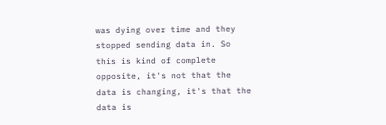was dying over time and they stopped sending data in. So this is kind of complete opposite, it's not that the data is changing, it's that the data is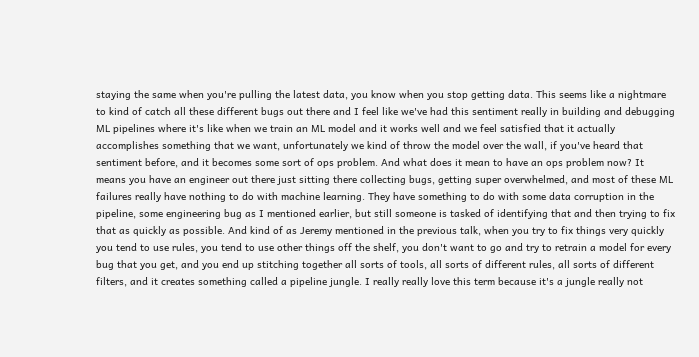staying the same when you're pulling the latest data, you know when you stop getting data. This seems like a nightmare to kind of catch all these different bugs out there and I feel like we've had this sentiment really in building and debugging ML pipelines where it's like when we train an ML model and it works well and we feel satisfied that it actually accomplishes something that we want, unfortunately we kind of throw the model over the wall, if you've heard that sentiment before, and it becomes some sort of ops problem. And what does it mean to have an ops problem now? It means you have an engineer out there just sitting there collecting bugs, getting super overwhelmed, and most of these ML failures really have nothing to do with machine learning. They have something to do with some data corruption in the pipeline, some engineering bug as I mentioned earlier, but still someone is tasked of identifying that and then trying to fix that as quickly as possible. And kind of as Jeremy mentioned in the previous talk, when you try to fix things very quickly you tend to use rules, you tend to use other things off the shelf, you don't want to go and try to retrain a model for every bug that you get, and you end up stitching together all sorts of tools, all sorts of different rules, all sorts of different filters, and it creates something called a pipeline jungle. I really really love this term because it's a jungle really not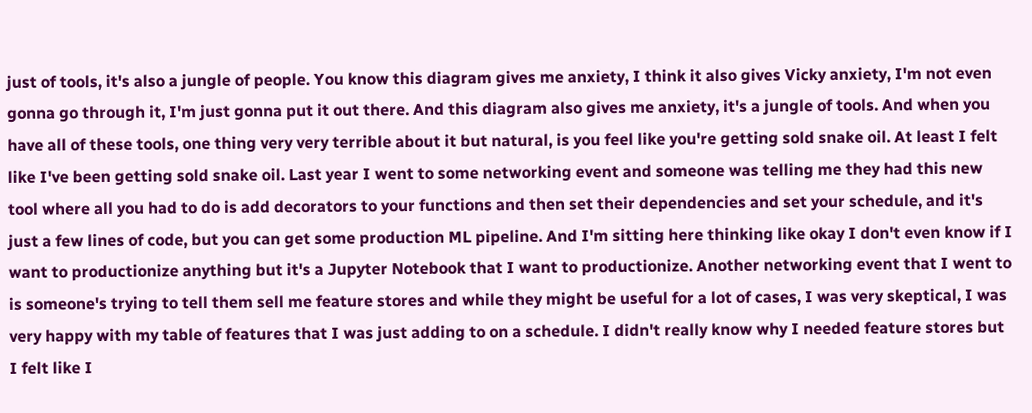just of tools, it's also a jungle of people. You know this diagram gives me anxiety, I think it also gives Vicky anxiety, I'm not even gonna go through it, I'm just gonna put it out there. And this diagram also gives me anxiety, it's a jungle of tools. And when you have all of these tools, one thing very very terrible about it but natural, is you feel like you're getting sold snake oil. At least I felt like I've been getting sold snake oil. Last year I went to some networking event and someone was telling me they had this new tool where all you had to do is add decorators to your functions and then set their dependencies and set your schedule, and it's just a few lines of code, but you can get some production ML pipeline. And I'm sitting here thinking like okay I don't even know if I want to productionize anything but it's a Jupyter Notebook that I want to productionize. Another networking event that I went to is someone's trying to tell them sell me feature stores and while they might be useful for a lot of cases, I was very skeptical, I was very happy with my table of features that I was just adding to on a schedule. I didn't really know why I needed feature stores but I felt like I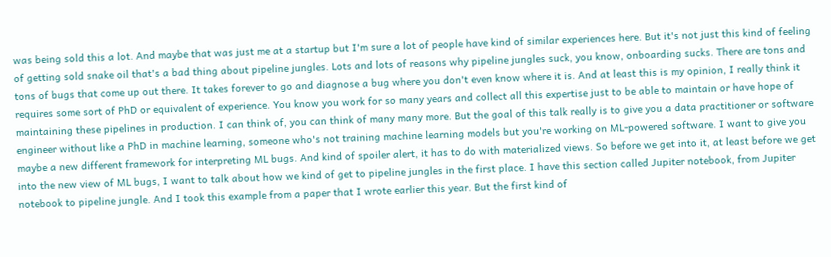was being sold this a lot. And maybe that was just me at a startup but I'm sure a lot of people have kind of similar experiences here. But it's not just this kind of feeling of getting sold snake oil that's a bad thing about pipeline jungles. Lots and lots of reasons why pipeline jungles suck, you know, onboarding sucks. There are tons and tons of bugs that come up out there. It takes forever to go and diagnose a bug where you don't even know where it is. And at least this is my opinion, I really think it requires some sort of PhD or equivalent of experience. You know you work for so many years and collect all this expertise just to be able to maintain or have hope of maintaining these pipelines in production. I can think of, you can think of many many more. But the goal of this talk really is to give you a data practitioner or software engineer without like a PhD in machine learning, someone who's not training machine learning models but you're working on ML-powered software. I want to give you maybe a new different framework for interpreting ML bugs. And kind of spoiler alert, it has to do with materialized views. So before we get into it, at least before we get into the new view of ML bugs, I want to talk about how we kind of get to pipeline jungles in the first place. I have this section called Jupiter notebook, from Jupiter notebook to pipeline jungle. And I took this example from a paper that I wrote earlier this year. But the first kind of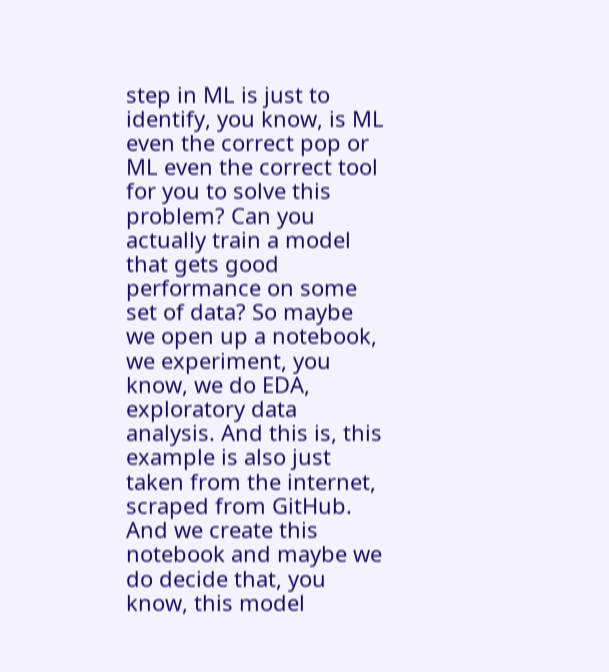step in ML is just to identify, you know, is ML even the correct pop or ML even the correct tool for you to solve this problem? Can you actually train a model that gets good performance on some set of data? So maybe we open up a notebook, we experiment, you know, we do EDA, exploratory data analysis. And this is, this example is also just taken from the internet, scraped from GitHub. And we create this notebook and maybe we do decide that, you know, this model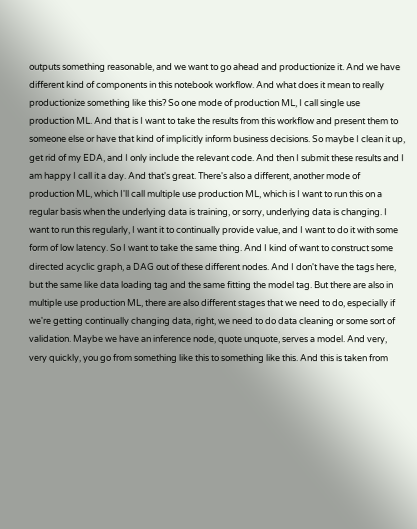outputs something reasonable, and we want to go ahead and productionize it. And we have different kind of components in this notebook workflow. And what does it mean to really productionize something like this? So one mode of production ML, I call single use production ML. And that is I want to take the results from this workflow and present them to someone else or have that kind of implicitly inform business decisions. So maybe I clean it up, get rid of my EDA, and I only include the relevant code. And then I submit these results and I am happy I call it a day. And that's great. There's also a different, another mode of production ML, which I'll call multiple use production ML, which is I want to run this on a regular basis when the underlying data is training, or sorry, underlying data is changing. I want to run this regularly, I want it to continually provide value, and I want to do it with some form of low latency. So I want to take the same thing. And I kind of want to construct some directed acyclic graph, a DAG out of these different nodes. And I don't have the tags here, but the same like data loading tag and the same fitting the model tag. But there are also in multiple use production ML, there are also different stages that we need to do, especially if we're getting continually changing data, right, we need to do data cleaning or some sort of validation. Maybe we have an inference node, quote unquote, serves a model. And very, very quickly, you go from something like this to something like this. And this is taken from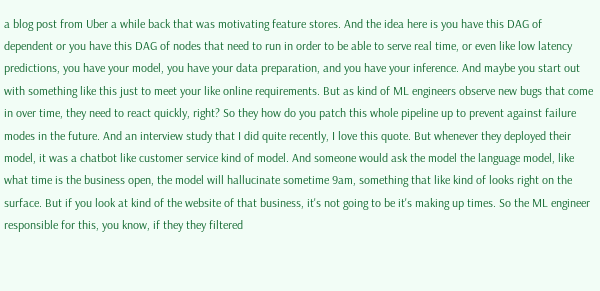a blog post from Uber a while back that was motivating feature stores. And the idea here is you have this DAG of dependent or you have this DAG of nodes that need to run in order to be able to serve real time, or even like low latency predictions, you have your model, you have your data preparation, and you have your inference. And maybe you start out with something like this just to meet your like online requirements. But as kind of ML engineers observe new bugs that come in over time, they need to react quickly, right? So they how do you patch this whole pipeline up to prevent against failure modes in the future. And an interview study that I did quite recently, I love this quote. But whenever they deployed their model, it was a chatbot like customer service kind of model. And someone would ask the model the language model, like what time is the business open, the model will hallucinate sometime 9am, something that like kind of looks right on the surface. But if you look at kind of the website of that business, it's not going to be it's making up times. So the ML engineer responsible for this, you know, if they they filtered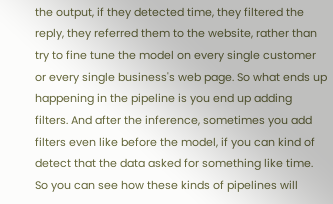the output, if they detected time, they filtered the reply, they referred them to the website, rather than try to fine tune the model on every single customer or every single business's web page. So what ends up happening in the pipeline is you end up adding filters. And after the inference, sometimes you add filters even like before the model, if you can kind of detect that the data asked for something like time. So you can see how these kinds of pipelines will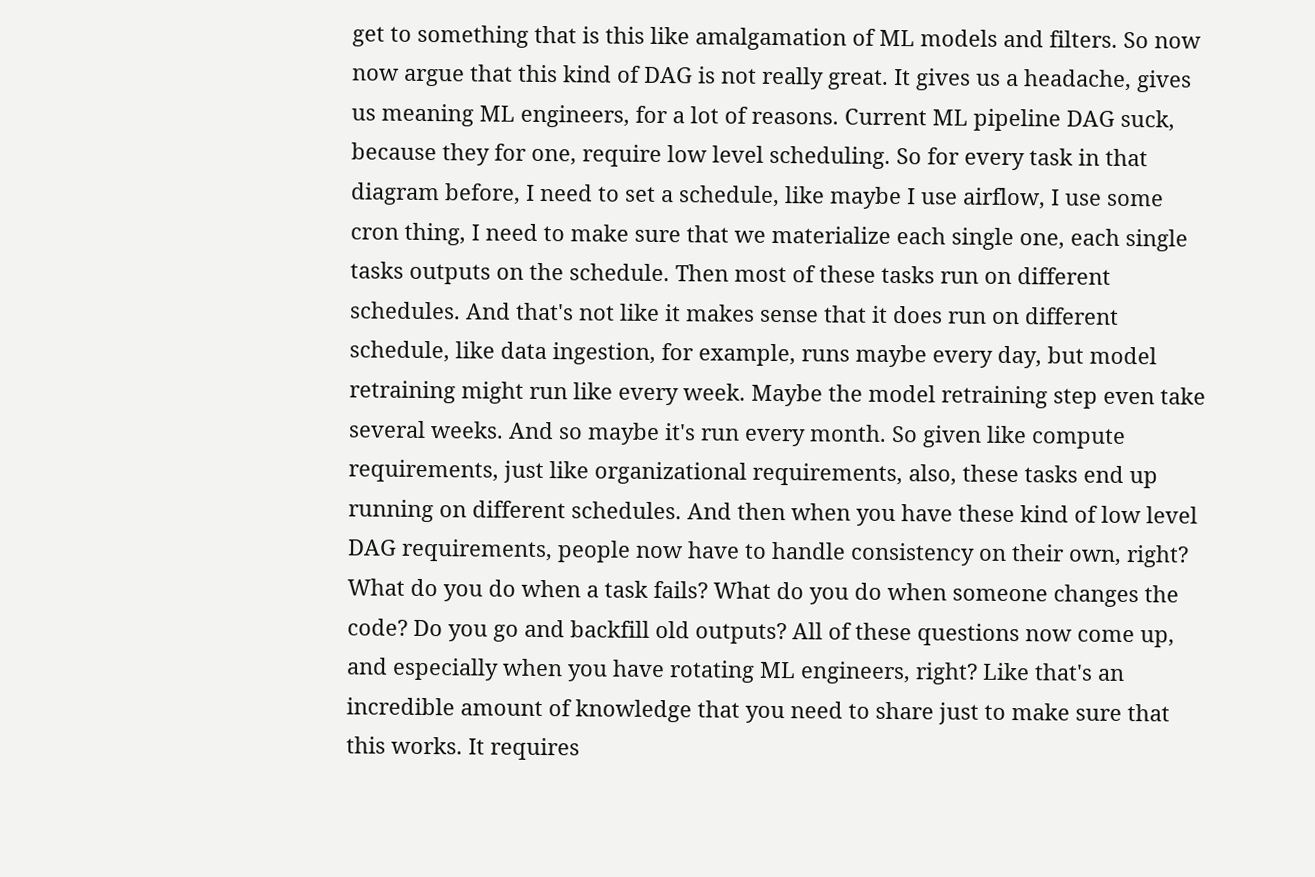get to something that is this like amalgamation of ML models and filters. So now now argue that this kind of DAG is not really great. It gives us a headache, gives us meaning ML engineers, for a lot of reasons. Current ML pipeline DAG suck, because they for one, require low level scheduling. So for every task in that diagram before, I need to set a schedule, like maybe I use airflow, I use some cron thing, I need to make sure that we materialize each single one, each single tasks outputs on the schedule. Then most of these tasks run on different schedules. And that's not like it makes sense that it does run on different schedule, like data ingestion, for example, runs maybe every day, but model retraining might run like every week. Maybe the model retraining step even take several weeks. And so maybe it's run every month. So given like compute requirements, just like organizational requirements, also, these tasks end up running on different schedules. And then when you have these kind of low level DAG requirements, people now have to handle consistency on their own, right? What do you do when a task fails? What do you do when someone changes the code? Do you go and backfill old outputs? All of these questions now come up, and especially when you have rotating ML engineers, right? Like that's an incredible amount of knowledge that you need to share just to make sure that this works. It requires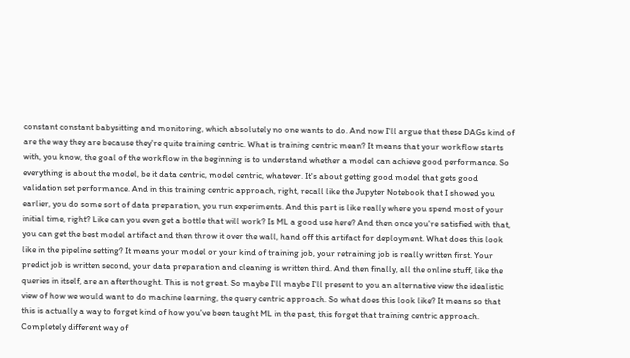constant constant babysitting and monitoring, which absolutely no one wants to do. And now I'll argue that these DAGs kind of are the way they are because they're quite training centric. What is training centric mean? It means that your workflow starts with, you know, the goal of the workflow in the beginning is to understand whether a model can achieve good performance. So everything is about the model, be it data centric, model centric, whatever. It's about getting good model that gets good validation set performance. And in this training centric approach, right, recall like the Jupyter Notebook that I showed you earlier, you do some sort of data preparation, you run experiments. And this part is like really where you spend most of your initial time, right? Like can you even get a bottle that will work? Is ML a good use here? And then once you're satisfied with that, you can get the best model artifact and then throw it over the wall, hand off this artifact for deployment. What does this look like in the pipeline setting? It means your model or your kind of training job, your retraining job is really written first. Your predict job is written second, your data preparation and cleaning is written third. And then finally, all the online stuff, like the queries in itself, are an afterthought. This is not great. So maybe I'll maybe I'll present to you an alternative view the idealistic view of how we would want to do machine learning, the query centric approach. So what does this look like? It means so that this is actually a way to forget kind of how you've been taught ML in the past, this forget that training centric approach. Completely different way of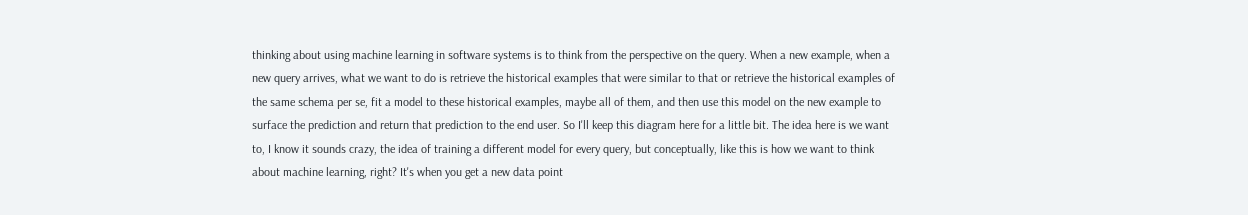thinking about using machine learning in software systems is to think from the perspective on the query. When a new example, when a new query arrives, what we want to do is retrieve the historical examples that were similar to that or retrieve the historical examples of the same schema per se, fit a model to these historical examples, maybe all of them, and then use this model on the new example to surface the prediction and return that prediction to the end user. So I'll keep this diagram here for a little bit. The idea here is we want to, I know it sounds crazy, the idea of training a different model for every query, but conceptually, like this is how we want to think about machine learning, right? It's when you get a new data point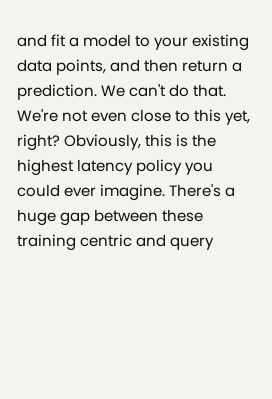and fit a model to your existing data points, and then return a prediction. We can't do that. We're not even close to this yet, right? Obviously, this is the highest latency policy you could ever imagine. There's a huge gap between these training centric and query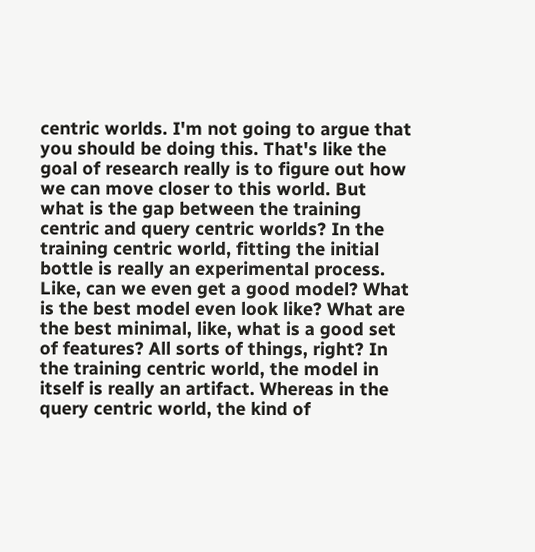centric worlds. I'm not going to argue that you should be doing this. That's like the goal of research really is to figure out how we can move closer to this world. But what is the gap between the training centric and query centric worlds? In the training centric world, fitting the initial bottle is really an experimental process. Like, can we even get a good model? What is the best model even look like? What are the best minimal, like, what is a good set of features? All sorts of things, right? In the training centric world, the model in itself is really an artifact. Whereas in the query centric world, the kind of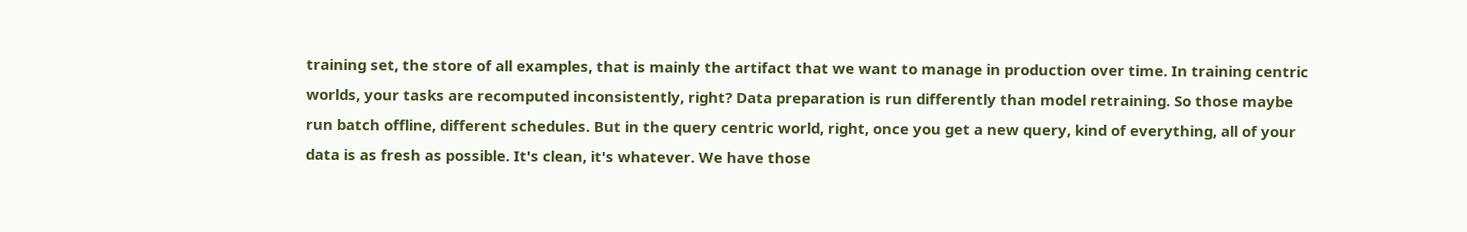training set, the store of all examples, that is mainly the artifact that we want to manage in production over time. In training centric worlds, your tasks are recomputed inconsistently, right? Data preparation is run differently than model retraining. So those maybe run batch offline, different schedules. But in the query centric world, right, once you get a new query, kind of everything, all of your data is as fresh as possible. It's clean, it's whatever. We have those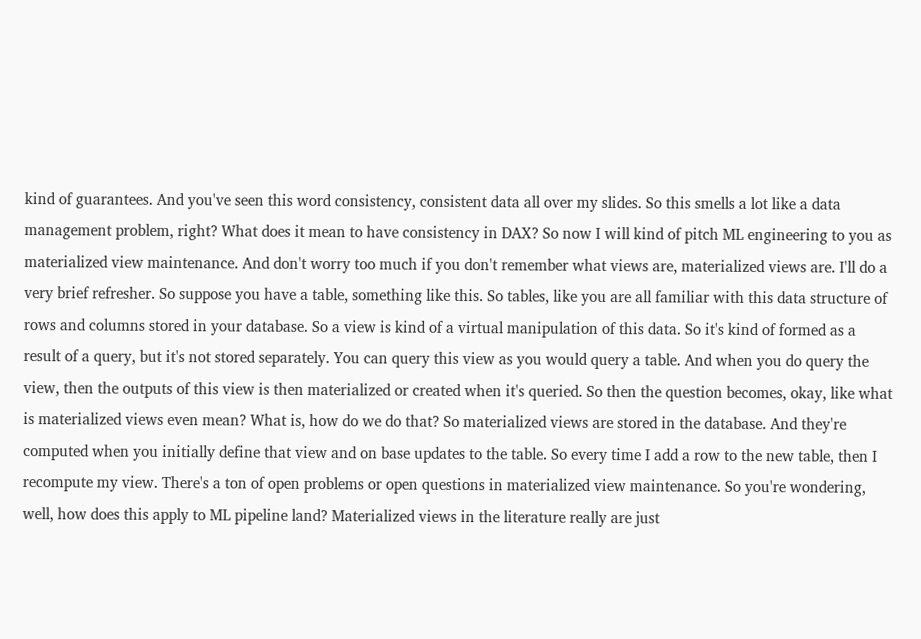kind of guarantees. And you've seen this word consistency, consistent data all over my slides. So this smells a lot like a data management problem, right? What does it mean to have consistency in DAX? So now I will kind of pitch ML engineering to you as materialized view maintenance. And don't worry too much if you don't remember what views are, materialized views are. I'll do a very brief refresher. So suppose you have a table, something like this. So tables, like you are all familiar with this data structure of rows and columns stored in your database. So a view is kind of a virtual manipulation of this data. So it's kind of formed as a result of a query, but it's not stored separately. You can query this view as you would query a table. And when you do query the view, then the outputs of this view is then materialized or created when it's queried. So then the question becomes, okay, like what is materialized views even mean? What is, how do we do that? So materialized views are stored in the database. And they're computed when you initially define that view and on base updates to the table. So every time I add a row to the new table, then I recompute my view. There's a ton of open problems or open questions in materialized view maintenance. So you're wondering, well, how does this apply to ML pipeline land? Materialized views in the literature really are just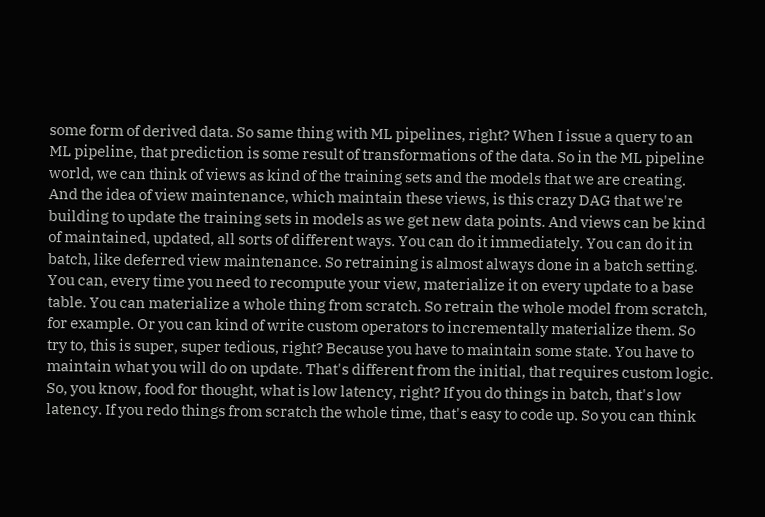some form of derived data. So same thing with ML pipelines, right? When I issue a query to an ML pipeline, that prediction is some result of transformations of the data. So in the ML pipeline world, we can think of views as kind of the training sets and the models that we are creating. And the idea of view maintenance, which maintain these views, is this crazy DAG that we're building to update the training sets in models as we get new data points. And views can be kind of maintained, updated, all sorts of different ways. You can do it immediately. You can do it in batch, like deferred view maintenance. So retraining is almost always done in a batch setting. You can, every time you need to recompute your view, materialize it on every update to a base table. You can materialize a whole thing from scratch. So retrain the whole model from scratch, for example. Or you can kind of write custom operators to incrementally materialize them. So try to, this is super, super tedious, right? Because you have to maintain some state. You have to maintain what you will do on update. That's different from the initial, that requires custom logic. So, you know, food for thought, what is low latency, right? If you do things in batch, that's low latency. If you redo things from scratch the whole time, that's easy to code up. So you can think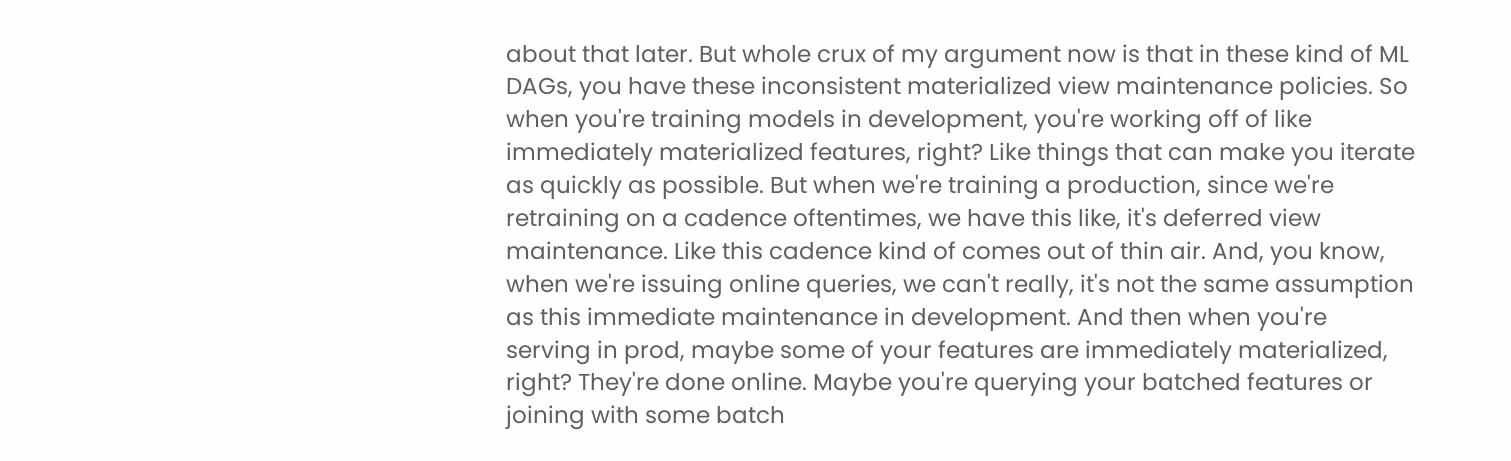about that later. But whole crux of my argument now is that in these kind of ML DAGs, you have these inconsistent materialized view maintenance policies. So when you're training models in development, you're working off of like immediately materialized features, right? Like things that can make you iterate as quickly as possible. But when we're training a production, since we're retraining on a cadence oftentimes, we have this like, it's deferred view maintenance. Like this cadence kind of comes out of thin air. And, you know, when we're issuing online queries, we can't really, it's not the same assumption as this immediate maintenance in development. And then when you're serving in prod, maybe some of your features are immediately materialized, right? They're done online. Maybe you're querying your batched features or joining with some batch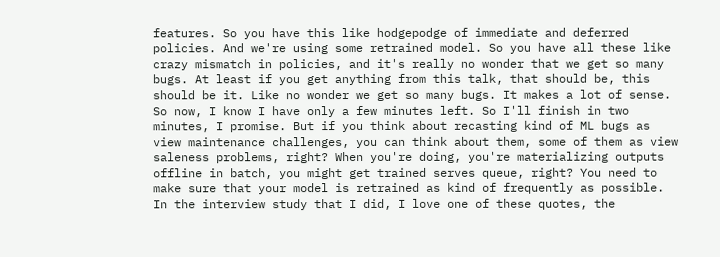features. So you have this like hodgepodge of immediate and deferred policies. And we're using some retrained model. So you have all these like crazy mismatch in policies, and it's really no wonder that we get so many bugs. At least if you get anything from this talk, that should be, this should be it. Like no wonder we get so many bugs. It makes a lot of sense. So now, I know I have only a few minutes left. So I'll finish in two minutes, I promise. But if you think about recasting kind of ML bugs as view maintenance challenges, you can think about them, some of them as view saleness problems, right? When you're doing, you're materializing outputs offline in batch, you might get trained serves queue, right? You need to make sure that your model is retrained as kind of frequently as possible. In the interview study that I did, I love one of these quotes, the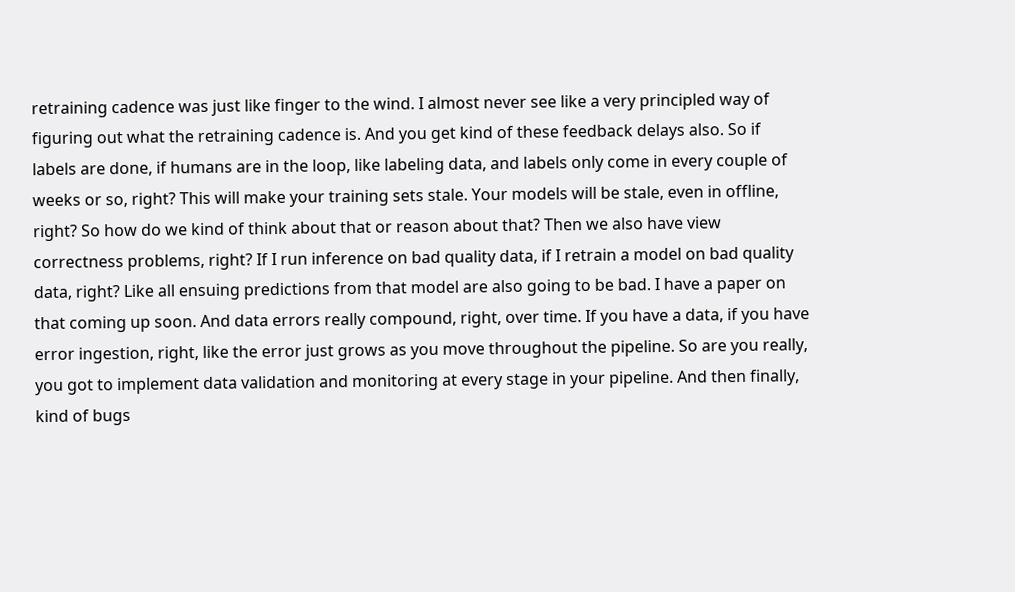retraining cadence was just like finger to the wind. I almost never see like a very principled way of figuring out what the retraining cadence is. And you get kind of these feedback delays also. So if labels are done, if humans are in the loop, like labeling data, and labels only come in every couple of weeks or so, right? This will make your training sets stale. Your models will be stale, even in offline, right? So how do we kind of think about that or reason about that? Then we also have view correctness problems, right? If I run inference on bad quality data, if I retrain a model on bad quality data, right? Like all ensuing predictions from that model are also going to be bad. I have a paper on that coming up soon. And data errors really compound, right, over time. If you have a data, if you have error ingestion, right, like the error just grows as you move throughout the pipeline. So are you really, you got to implement data validation and monitoring at every stage in your pipeline. And then finally, kind of bugs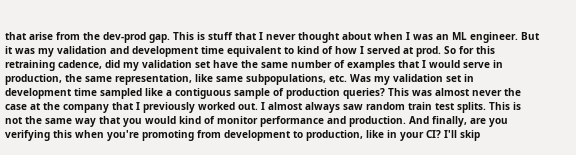that arise from the dev-prod gap. This is stuff that I never thought about when I was an ML engineer. But it was my validation and development time equivalent to kind of how I served at prod. So for this retraining cadence, did my validation set have the same number of examples that I would serve in production, the same representation, like same subpopulations, etc. Was my validation set in development time sampled like a contiguous sample of production queries? This was almost never the case at the company that I previously worked out. I almost always saw random train test splits. This is not the same way that you would kind of monitor performance and production. And finally, are you verifying this when you're promoting from development to production, like in your CI? I'll skip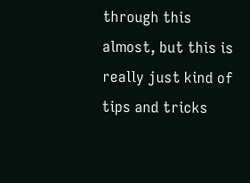through this almost, but this is really just kind of tips and tricks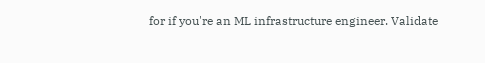for if you're an ML infrastructure engineer. Validate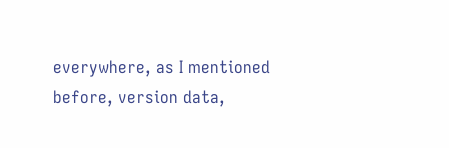everywhere, as I mentioned before, version data,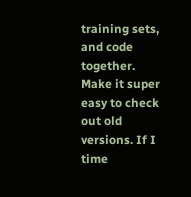training sets, and code together. Make it super easy to check out old versions. If I time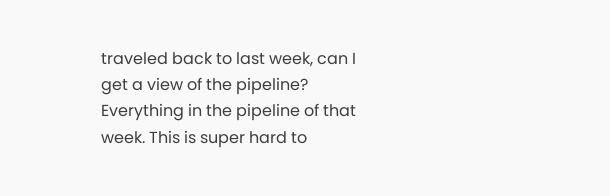traveled back to last week, can I get a view of the pipeline? Everything in the pipeline of that week. This is super hard to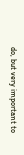do, but very important to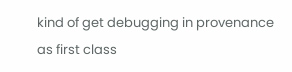kind of get debugging in provenance as first class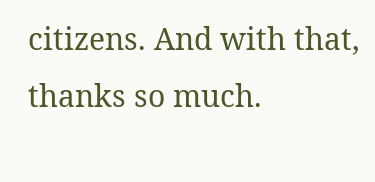citizens. And with that, thanks so much.